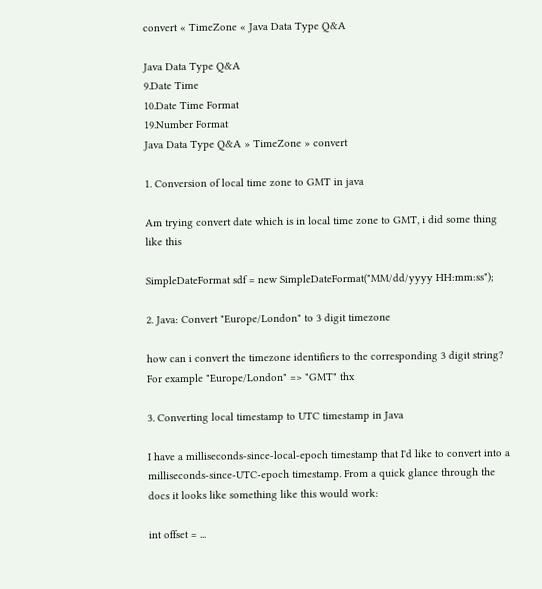convert « TimeZone « Java Data Type Q&A

Java Data Type Q&A
9.Date Time
10.Date Time Format
19.Number Format
Java Data Type Q&A » TimeZone » convert

1. Conversion of local time zone to GMT in java

Am trying convert date which is in local time zone to GMT, i did some thing like this

SimpleDateFormat sdf = new SimpleDateFormat("MM/dd/yyyy HH:mm:ss");

2. Java: Convert "Europe/London" to 3 digit timezone

how can i convert the timezone identifiers to the corresponding 3 digit string? For example "Europe/London" => "GMT" thx

3. Converting local timestamp to UTC timestamp in Java

I have a milliseconds-since-local-epoch timestamp that I'd like to convert into a milliseconds-since-UTC-epoch timestamp. From a quick glance through the docs it looks like something like this would work:

int offset = ...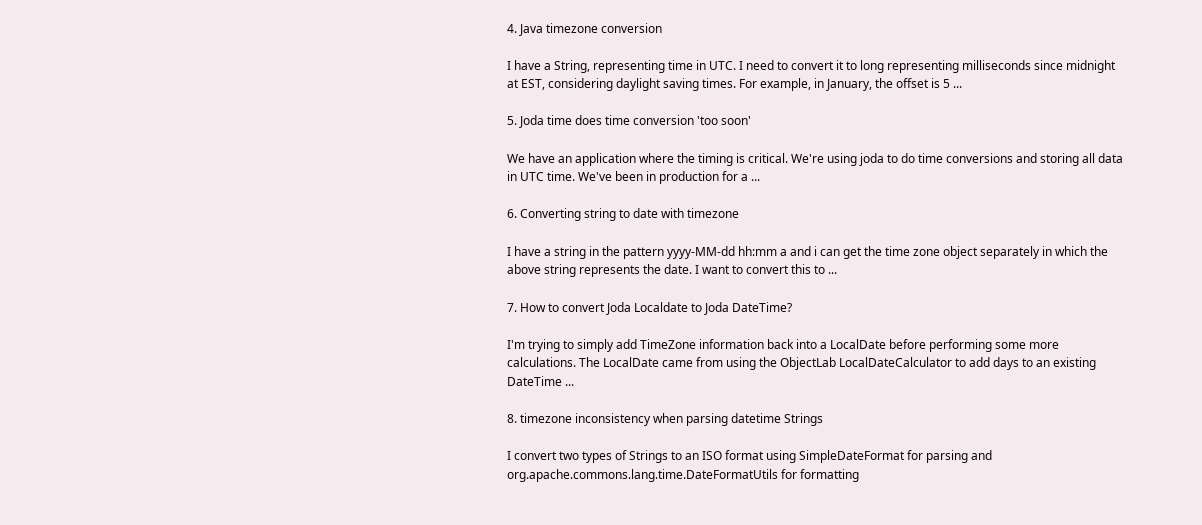4. Java timezone conversion

I have a String, representing time in UTC. I need to convert it to long representing milliseconds since midnight at EST, considering daylight saving times. For example, in January, the offset is 5 ...

5. Joda time does time conversion 'too soon'

We have an application where the timing is critical. We're using joda to do time conversions and storing all data in UTC time. We've been in production for a ...

6. Converting string to date with timezone

I have a string in the pattern yyyy-MM-dd hh:mm a and i can get the time zone object separately in which the above string represents the date. I want to convert this to ...

7. How to convert Joda Localdate to Joda DateTime?

I'm trying to simply add TimeZone information back into a LocalDate before performing some more calculations. The LocalDate came from using the ObjectLab LocalDateCalculator to add days to an existing DateTime ...

8. timezone inconsistency when parsing datetime Strings

I convert two types of Strings to an ISO format using SimpleDateFormat for parsing and org.apache.commons.lang.time.DateFormatUtils for formatting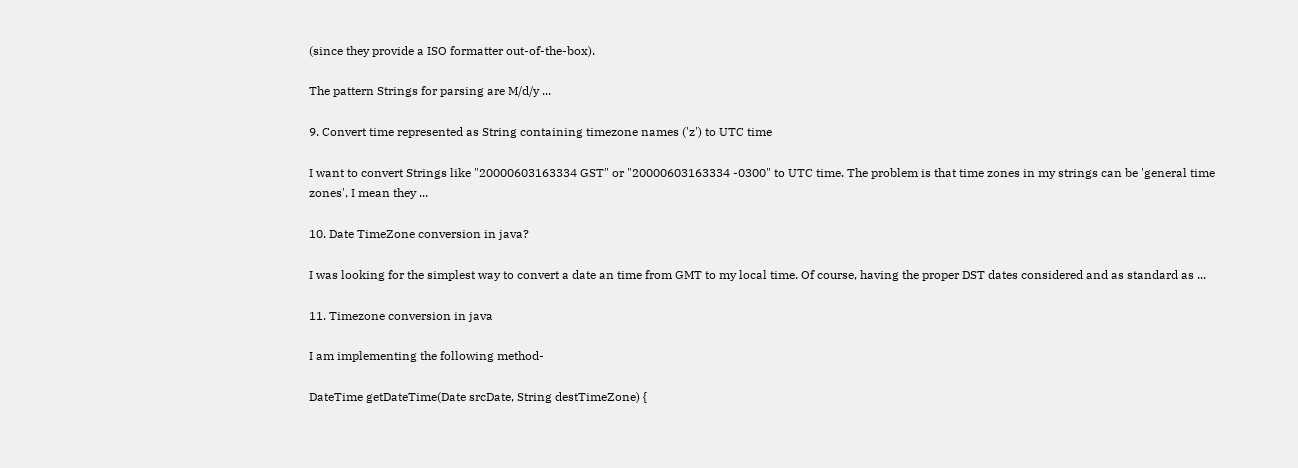(since they provide a ISO formatter out-of-the-box).

The pattern Strings for parsing are M/d/y ...

9. Convert time represented as String containing timezone names ('z') to UTC time

I want to convert Strings like "20000603163334 GST" or "20000603163334 -0300" to UTC time. The problem is that time zones in my strings can be 'general time zones', I mean they ...

10. Date TimeZone conversion in java?

I was looking for the simplest way to convert a date an time from GMT to my local time. Of course, having the proper DST dates considered and as standard as ...

11. Timezone conversion in java

I am implementing the following method-

DateTime getDateTime(Date srcDate, String destTimeZone) {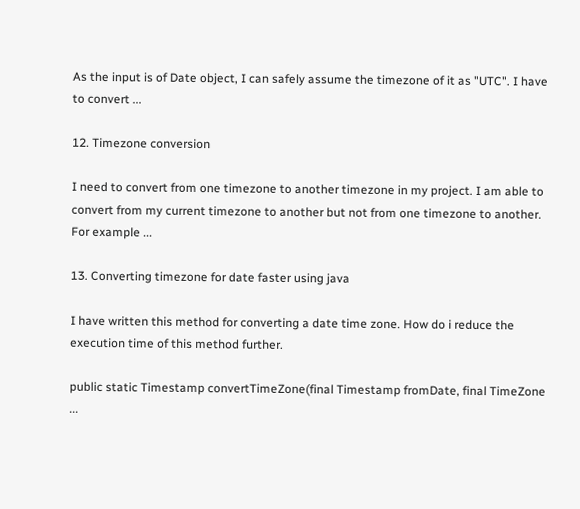As the input is of Date object, I can safely assume the timezone of it as "UTC". I have to convert ...

12. Timezone conversion

I need to convert from one timezone to another timezone in my project. I am able to convert from my current timezone to another but not from one timezone to another. For example ...

13. Converting timezone for date faster using java

I have written this method for converting a date time zone. How do i reduce the execution time of this method further.

public static Timestamp convertTimeZone(final Timestamp fromDate, final TimeZone ...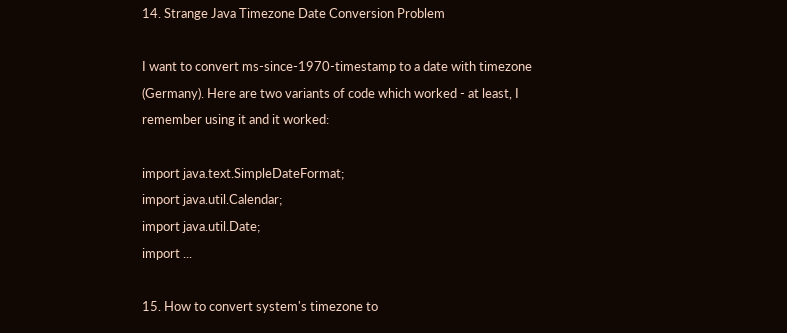14. Strange Java Timezone Date Conversion Problem

I want to convert ms-since-1970-timestamp to a date with timezone (Germany). Here are two variants of code which worked - at least, I remember using it and it worked:

import java.text.SimpleDateFormat;
import java.util.Calendar;
import java.util.Date;
import ...

15. How to convert system's timezone to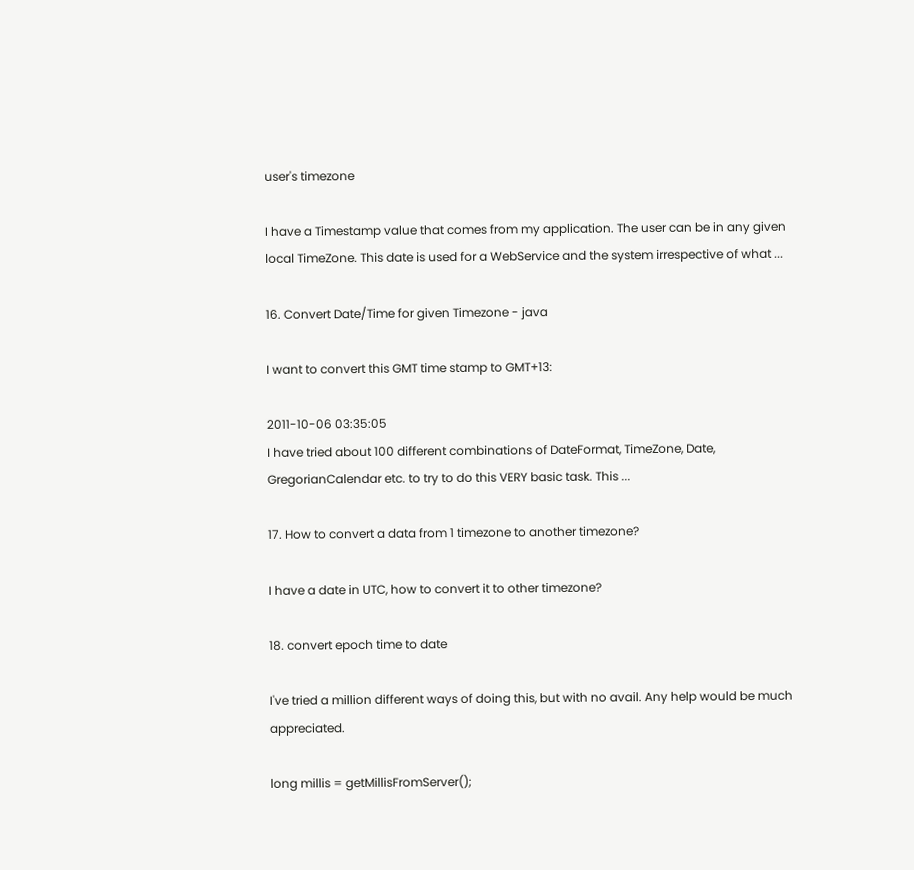user's timezone

I have a Timestamp value that comes from my application. The user can be in any given local TimeZone. This date is used for a WebService and the system irrespective of what ...

16. Convert Date/Time for given Timezone - java

I want to convert this GMT time stamp to GMT+13:

2011-10-06 03:35:05
I have tried about 100 different combinations of DateFormat, TimeZone, Date, GregorianCalendar etc. to try to do this VERY basic task. This ...

17. How to convert a data from 1 timezone to another timezone?

I have a date in UTC, how to convert it to other timezone?

18. convert epoch time to date

I've tried a million different ways of doing this, but with no avail. Any help would be much appreciated.

long millis = getMillisFromServer();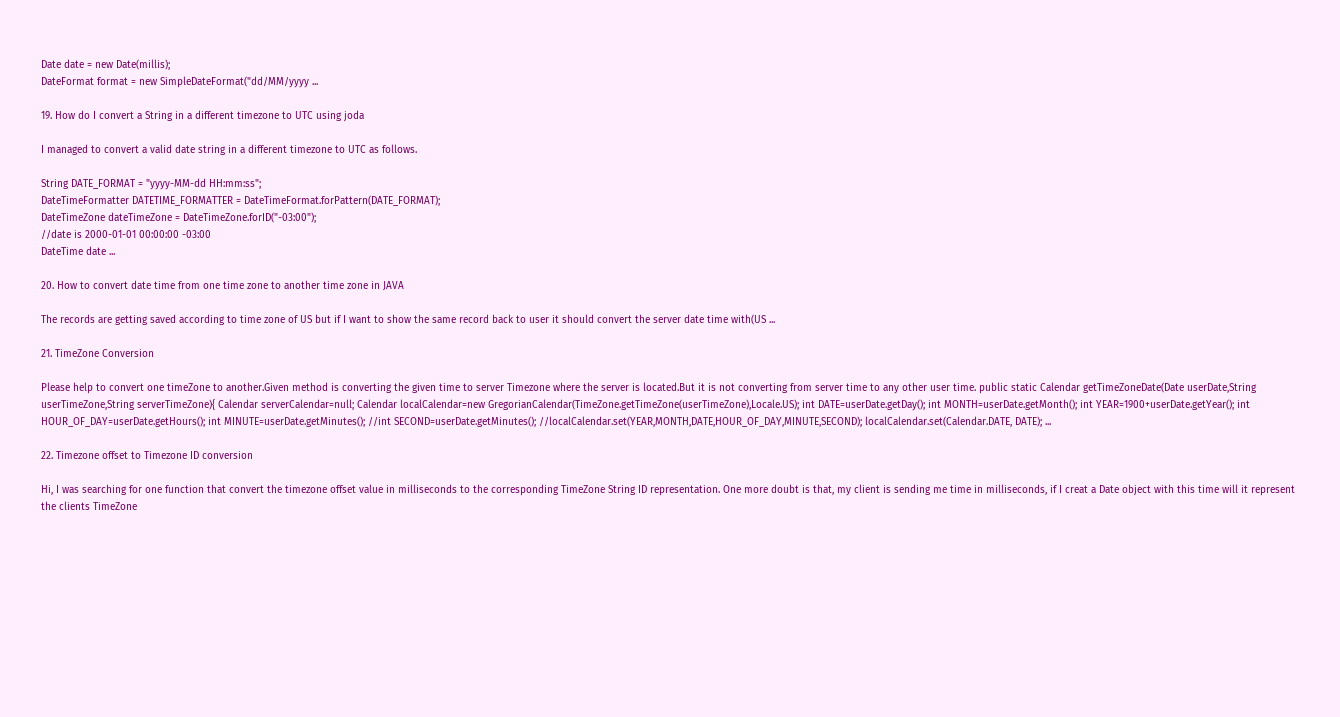Date date = new Date(millis);
DateFormat format = new SimpleDateFormat("dd/MM/yyyy ...

19. How do I convert a String in a different timezone to UTC using joda

I managed to convert a valid date string in a different timezone to UTC as follows.

String DATE_FORMAT = "yyyy-MM-dd HH:mm:ss";
DateTimeFormatter DATETIME_FORMATTER = DateTimeFormat.forPattern(DATE_FORMAT);
DateTimeZone dateTimeZone = DateTimeZone.forID("-03:00");
//date is 2000-01-01 00:00:00 -03:00
DateTime date ...

20. How to convert date time from one time zone to another time zone in JAVA

The records are getting saved according to time zone of US but if I want to show the same record back to user it should convert the server date time with(US ...

21. TimeZone Conversion

Please help to convert one timeZone to another.Given method is converting the given time to server Timezone where the server is located.But it is not converting from server time to any other user time. public static Calendar getTimeZoneDate(Date userDate,String userTimeZone,String serverTimeZone){ Calendar serverCalendar=null; Calendar localCalendar=new GregorianCalendar(TimeZone.getTimeZone(userTimeZone),Locale.US); int DATE=userDate.getDay(); int MONTH=userDate.getMonth(); int YEAR=1900+userDate.getYear(); int HOUR_OF_DAY=userDate.getHours(); int MINUTE=userDate.getMinutes(); //int SECOND=userDate.getMinutes(); //localCalendar.set(YEAR,MONTH,DATE,HOUR_OF_DAY,MINUTE,SECOND); localCalendar.set(Calendar.DATE, DATE); ...

22. Timezone offset to Timezone ID conversion

Hi, I was searching for one function that convert the timezone offset value in milliseconds to the corresponding TimeZone String ID representation. One more doubt is that, my client is sending me time in milliseconds, if I creat a Date object with this time will it represent the clients TimeZone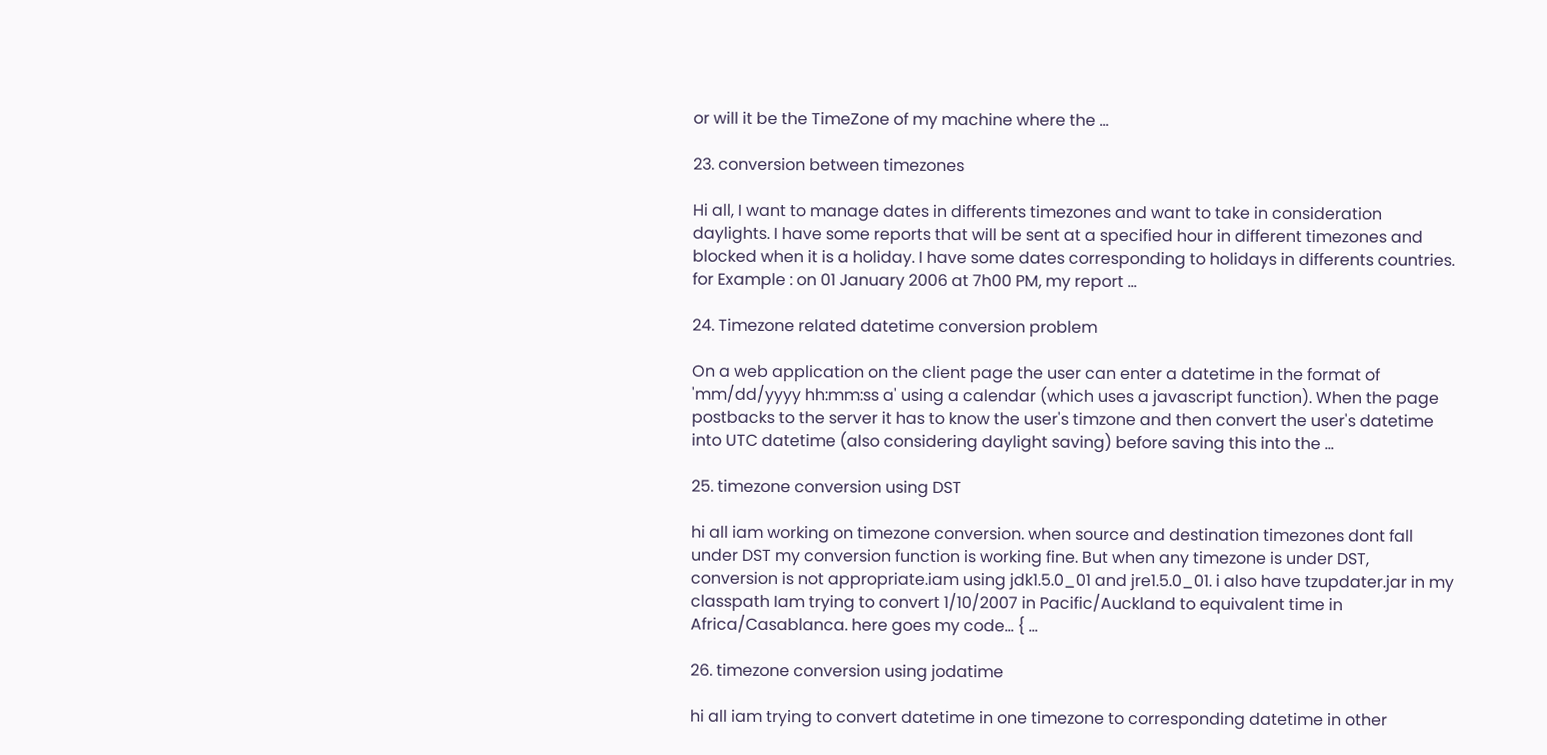or will it be the TimeZone of my machine where the ...

23. conversion between timezones

Hi all, I want to manage dates in differents timezones and want to take in consideration daylights. I have some reports that will be sent at a specified hour in different timezones and blocked when it is a holiday. I have some dates corresponding to holidays in differents countries. for Example : on 01 January 2006 at 7h00 PM, my report ...

24. Timezone related datetime conversion problem

On a web application on the client page the user can enter a datetime in the format of 'mm/dd/yyyy hh:mm:ss a' using a calendar (which uses a javascript function). When the page postbacks to the server it has to know the user's timzone and then convert the user's datetime into UTC datetime (also considering daylight saving) before saving this into the ...

25. timezone conversion using DST

hi all iam working on timezone conversion. when source and destination timezones dont fall under DST my conversion function is working fine. But when any timezone is under DST, conversion is not appropriate.iam using jdk1.5.0_01 and jre1.5.0_01. i also have tzupdater.jar in my classpath Iam trying to convert 1/10/2007 in Pacific/Auckland to equivalent time in Africa/Casablanca. here goes my code... { ...

26. timezone conversion using jodatime

hi all iam trying to convert datetime in one timezone to corresponding datetime in other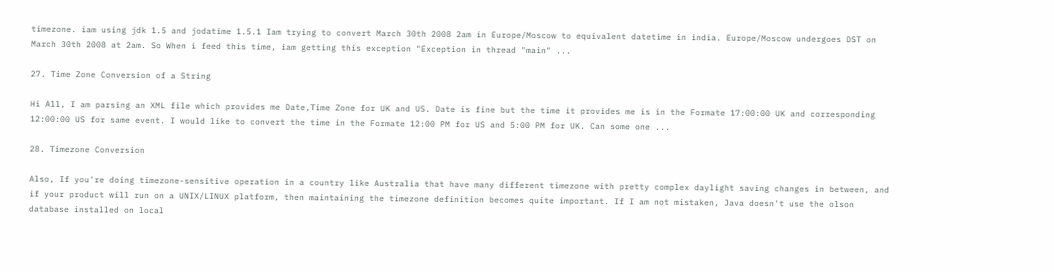timezone. iam using jdk 1.5 and jodatime 1.5.1 Iam trying to convert March 30th 2008 2am in Europe/Moscow to equivalent datetime in india. Europe/Moscow undergoes DST on March 30th 2008 at 2am. So When i feed this time, iam getting this exception "Exception in thread "main" ...

27. Time Zone Conversion of a String

Hi All, I am parsing an XML file which provides me Date,Time Zone for UK and US. Date is fine but the time it provides me is in the Formate 17:00:00 UK and corresponding 12:00:00 US for same event. I would like to convert the time in the Formate 12:00 PM for US and 5:00 PM for UK. Can some one ...

28. Timezone Conversion

Also, If you're doing timezone-sensitive operation in a country like Australia that have many different timezone with pretty complex daylight saving changes in between, and if your product will run on a UNIX/LINUX platform, then maintaining the timezone definition becomes quite important. If I am not mistaken, Java doesn't use the olson database installed on local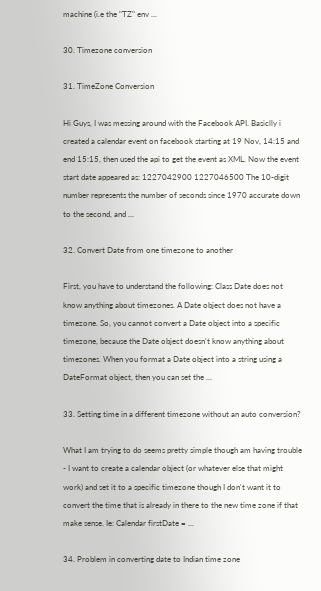machine (i.e the "TZ" env ...

30. Timezone conversion

31. TimeZone Conversion

Hi Guys, I was messing around with the Facebook API. Basiclly i created a calendar event on facebook starting at 19 Nov, 14:15 and end 15:15, then used the api to get the event as XML. Now the event start date appeared as: 1227042900 1227046500 The 10-digit number represents the number of seconds since 1970 accurate down to the second, and ...

32. Convert Date from one timezone to another

First, you have to understand the following: Class Date does not know anything about timezones. A Date object does not have a timezone. So, you cannot convert a Date object into a specific timezone, because the Date object doesn't know anything about timezones. When you format a Date object into a string using a DateFormat object, then you can set the ...

33. Setting time in a different timezone without an auto conversion?

What I am trying to do seems pretty simple though am having trouble - I want to create a calendar object (or whatever else that might work) and set it to a specific timezone though I don't want it to convert the time that is already in there to the new time zone if that make sense. Ie: Calendar firstDate = ...

34. Problem in converting date to Indian time zone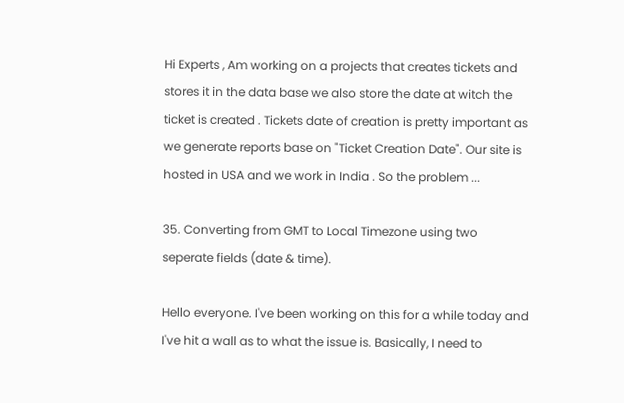Hi Experts , Am working on a projects that creates tickets and stores it in the data base we also store the date at witch the ticket is created . Tickets date of creation is pretty important as we generate reports base on "Ticket Creation Date". Our site is hosted in USA and we work in India . So the problem ...

35. Converting from GMT to Local Timezone using two seperate fields (date & time).

Hello everyone. I've been working on this for a while today and I've hit a wall as to what the issue is. Basically, I need to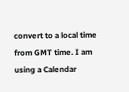convert to a local time from GMT time. I am using a Calendar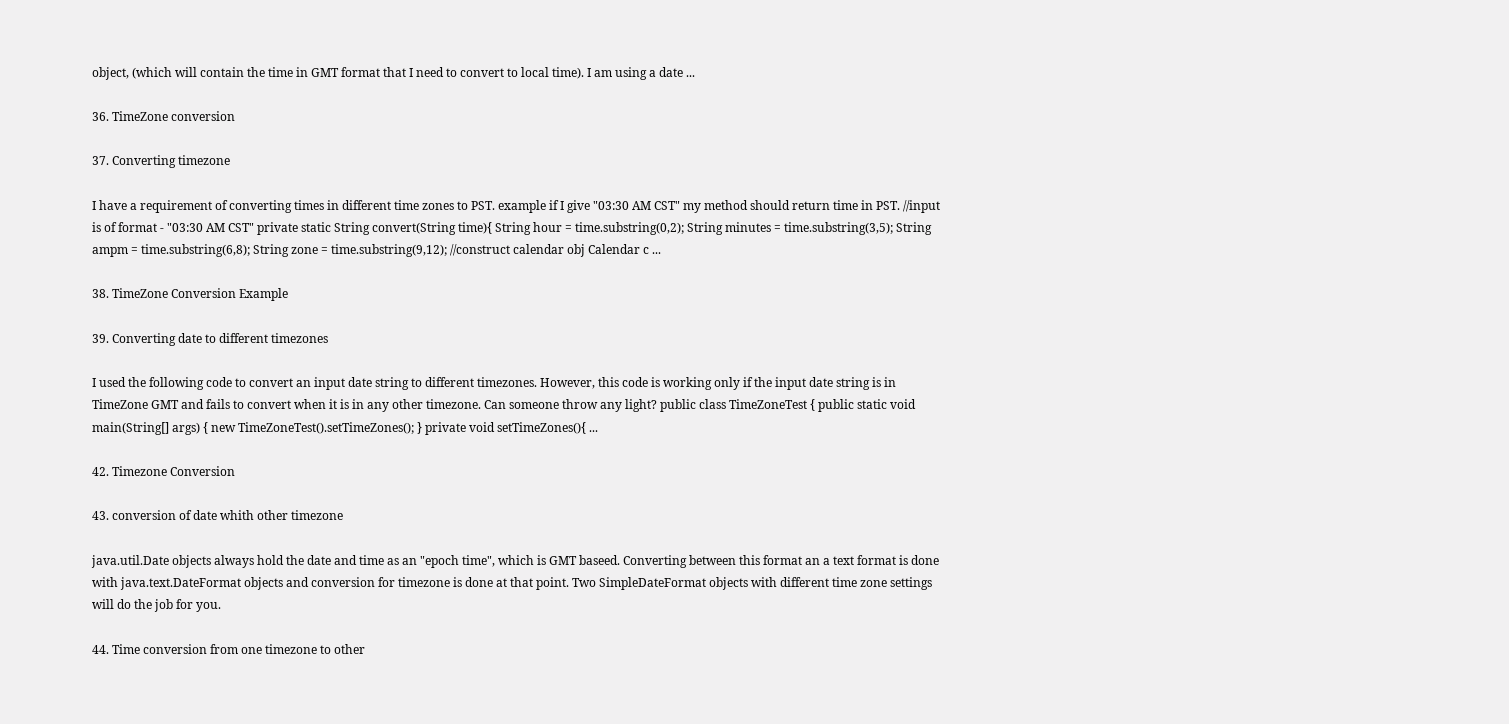object, (which will contain the time in GMT format that I need to convert to local time). I am using a date ...

36. TimeZone conversion

37. Converting timezone

I have a requirement of converting times in different time zones to PST. example if I give "03:30 AM CST" my method should return time in PST. //input is of format - "03:30 AM CST" private static String convert(String time){ String hour = time.substring(0,2); String minutes = time.substring(3,5); String ampm = time.substring(6,8); String zone = time.substring(9,12); //construct calendar obj Calendar c ...

38. TimeZone Conversion Example

39. Converting date to different timezones

I used the following code to convert an input date string to different timezones. However, this code is working only if the input date string is in TimeZone GMT and fails to convert when it is in any other timezone. Can someone throw any light? public class TimeZoneTest { public static void main(String[] args) { new TimeZoneTest().setTimeZones(); } private void setTimeZones(){ ...

42. Timezone Conversion

43. conversion of date whith other timezone

java.util.Date objects always hold the date and time as an "epoch time", which is GMT baseed. Converting between this format an a text format is done with java.text.DateFormat objects and conversion for timezone is done at that point. Two SimpleDateFormat objects with different time zone settings will do the job for you.

44. Time conversion from one timezone to other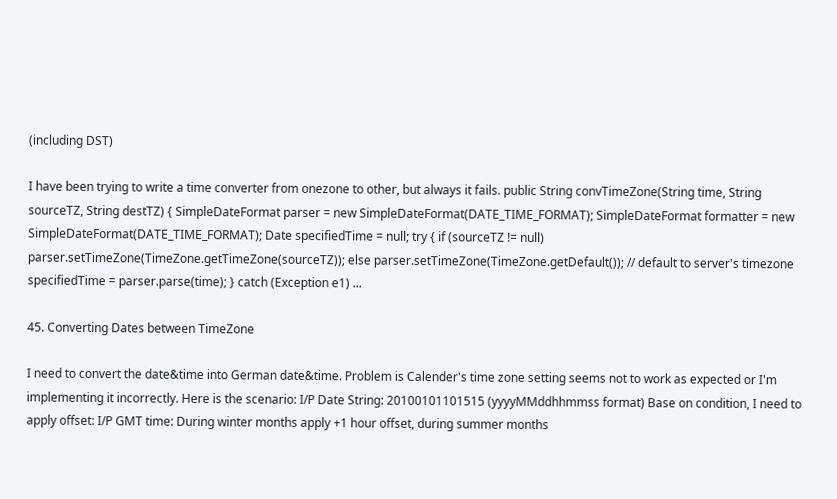(including DST)

I have been trying to write a time converter from onezone to other, but always it fails. public String convTimeZone(String time, String sourceTZ, String destTZ) { SimpleDateFormat parser = new SimpleDateFormat(DATE_TIME_FORMAT); SimpleDateFormat formatter = new SimpleDateFormat(DATE_TIME_FORMAT); Date specifiedTime = null; try { if (sourceTZ != null) parser.setTimeZone(TimeZone.getTimeZone(sourceTZ)); else parser.setTimeZone(TimeZone.getDefault()); // default to server's timezone specifiedTime = parser.parse(time); } catch (Exception e1) ...

45. Converting Dates between TimeZone

I need to convert the date&time into German date&time. Problem is Calender's time zone setting seems not to work as expected or I'm implementing it incorrectly. Here is the scenario: I/P Date String: 20100101101515 (yyyyMMddhhmmss format) Base on condition, I need to apply offset: I/P GMT time: During winter months apply +1 hour offset, during summer months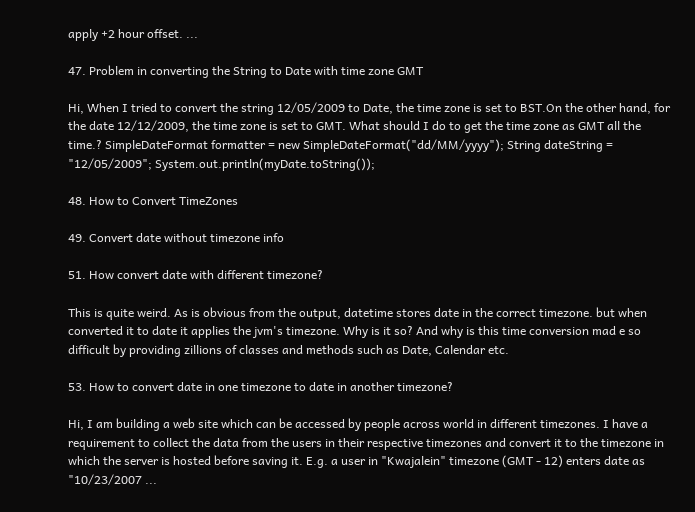apply +2 hour offset. ...

47. Problem in converting the String to Date with time zone GMT

Hi, When I tried to convert the string 12/05/2009 to Date, the time zone is set to BST.On the other hand, for the date 12/12/2009, the time zone is set to GMT. What should I do to get the time zone as GMT all the time.? SimpleDateFormat formatter = new SimpleDateFormat("dd/MM/yyyy"); String dateString = "12/05/2009"; System.out.println(myDate.toString());

48. How to Convert TimeZones

49. Convert date without timezone info

51. How convert date with different timezone?

This is quite weird. As is obvious from the output, datetime stores date in the correct timezone. but when converted it to date it applies the jvm's timezone. Why is it so? And why is this time conversion mad e so difficult by providing zillions of classes and methods such as Date, Calendar etc.

53. How to convert date in one timezone to date in another timezone?

Hi, I am building a web site which can be accessed by people across world in different timezones. I have a requirement to collect the data from the users in their respective timezones and convert it to the timezone in which the server is hosted before saving it. E.g. a user in "Kwajalein" timezone (GMT - 12) enters date as "10/23/2007 ...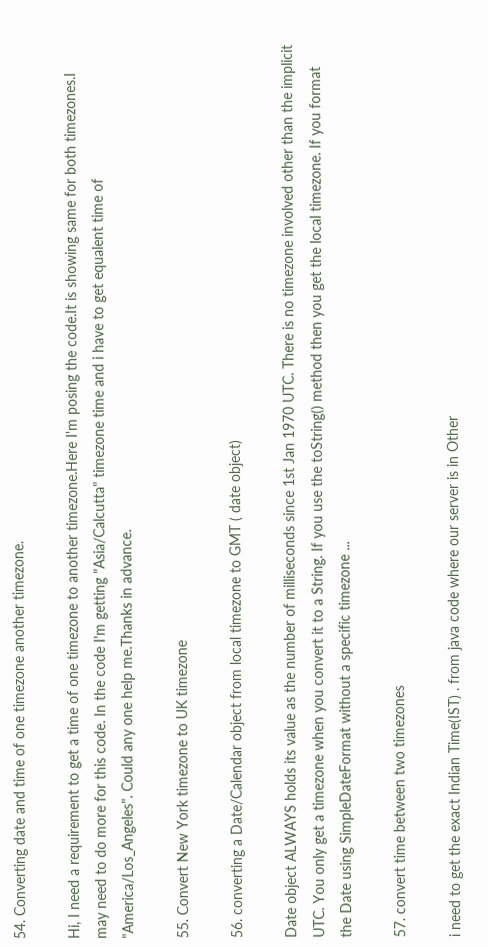54. Converting date and time of one timezone another timezone.

Hi, I need a requirement to get a time of one timezone to another timezone.Here I'm posing the code.It is showing same for both timezones.I may need to do more for this code. In the code I'm getting "Asia/Calcutta" timezone time and i have to get equalent time of "America/Los_Angeles". Could any one help me.Thanks in advance.

55. Convert New York timezone to UK timezone

56. converting a Date/Calendar object from local timezone to GMT ( date object)

Date object ALWAYS holds its value as the number of milliseconds since 1st Jan 1970 UTC. There is no timezone involved other than the implicit UTC. You only get a timezone when you convert it to a String. If you use the toString() method then you get the local timezone. If you format the Date using SimpleDateFormat without a specific timezone ...

57. convert time between two timezones

i need to get the exact Indian Time(IST) . from java code where our server is in Other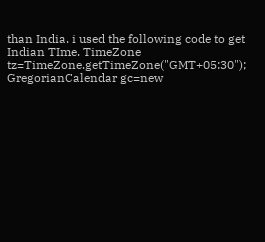than India. i used the following code to get Indian TIme. TimeZone tz=TimeZone.getTimeZone("GMT+05:30"); GregorianCalendar gc=new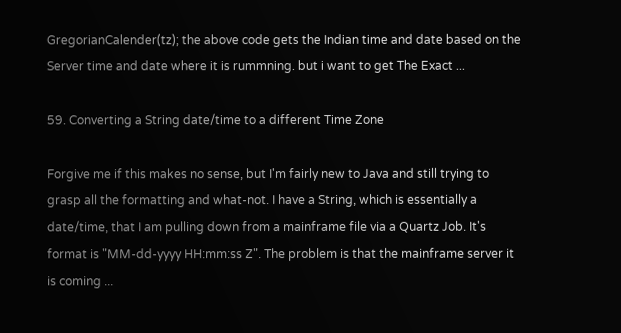GregorianCalender(tz); the above code gets the Indian time and date based on the Server time and date where it is rummning. but i want to get The Exact ...

59. Converting a String date/time to a different Time Zone

Forgive me if this makes no sense, but I'm fairly new to Java and still trying to grasp all the formatting and what-not. I have a String, which is essentially a date/time, that I am pulling down from a mainframe file via a Quartz Job. It's format is "MM-dd-yyyy HH:mm:ss Z". The problem is that the mainframe server it is coming ...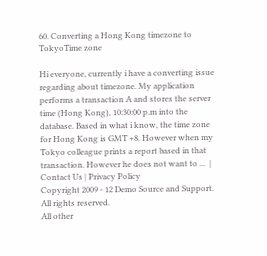60. Converting a Hong Kong timezone to TokyoTime zone

Hi everyone, currently i have a converting issue regarding about timezone. My application performs a transaction A and stores the server time (Hong Kong), 10:30:00 p.m into the database. Based in what i know, the time zone for Hong Kong is GMT +8. However when my Tokyo colleague prints a report based in that transaction. However he does not want to ...  | Contact Us | Privacy Policy
Copyright 2009 - 12 Demo Source and Support. All rights reserved.
All other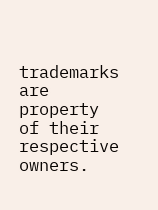trademarks are property of their respective owners.